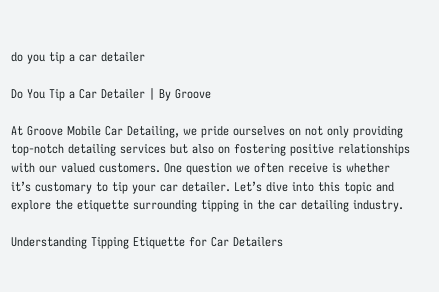do you tip a car detailer

Do You Tip a Car Detailer | By Groove

At Groove Mobile Car Detailing, we pride ourselves on not only providing top-notch detailing services but also on fostering positive relationships with our valued customers. One question we often receive is whether it’s customary to tip your car detailer. Let’s dive into this topic and explore the etiquette surrounding tipping in the car detailing industry.

Understanding Tipping Etiquette for Car Detailers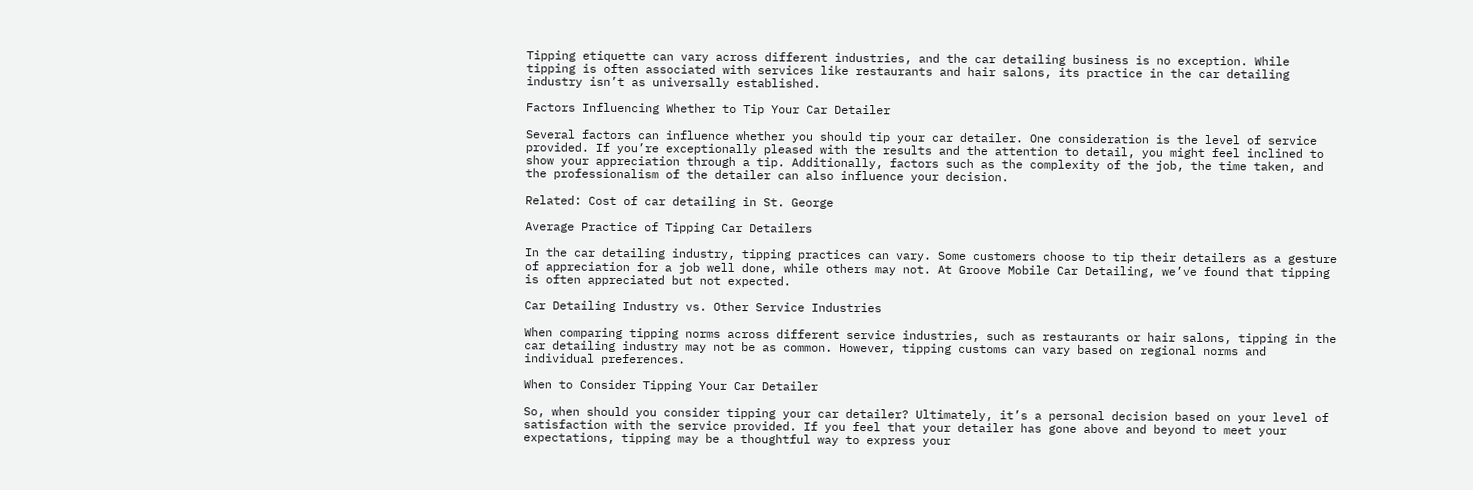Tipping etiquette can vary across different industries, and the car detailing business is no exception. While tipping is often associated with services like restaurants and hair salons, its practice in the car detailing industry isn’t as universally established.

Factors Influencing Whether to Tip Your Car Detailer

Several factors can influence whether you should tip your car detailer. One consideration is the level of service provided. If you’re exceptionally pleased with the results and the attention to detail, you might feel inclined to show your appreciation through a tip. Additionally, factors such as the complexity of the job, the time taken, and the professionalism of the detailer can also influence your decision.

Related: Cost of car detailing in St. George

Average Practice of Tipping Car Detailers

In the car detailing industry, tipping practices can vary. Some customers choose to tip their detailers as a gesture of appreciation for a job well done, while others may not. At Groove Mobile Car Detailing, we’ve found that tipping is often appreciated but not expected.

Car Detailing Industry vs. Other Service Industries

When comparing tipping norms across different service industries, such as restaurants or hair salons, tipping in the car detailing industry may not be as common. However, tipping customs can vary based on regional norms and individual preferences.

When to Consider Tipping Your Car Detailer

So, when should you consider tipping your car detailer? Ultimately, it’s a personal decision based on your level of satisfaction with the service provided. If you feel that your detailer has gone above and beyond to meet your expectations, tipping may be a thoughtful way to express your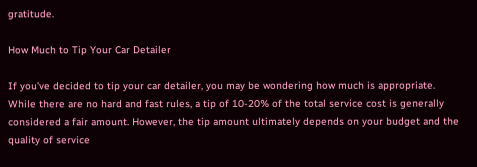gratitude.

How Much to Tip Your Car Detailer

If you’ve decided to tip your car detailer, you may be wondering how much is appropriate. While there are no hard and fast rules, a tip of 10-20% of the total service cost is generally considered a fair amount. However, the tip amount ultimately depends on your budget and the quality of service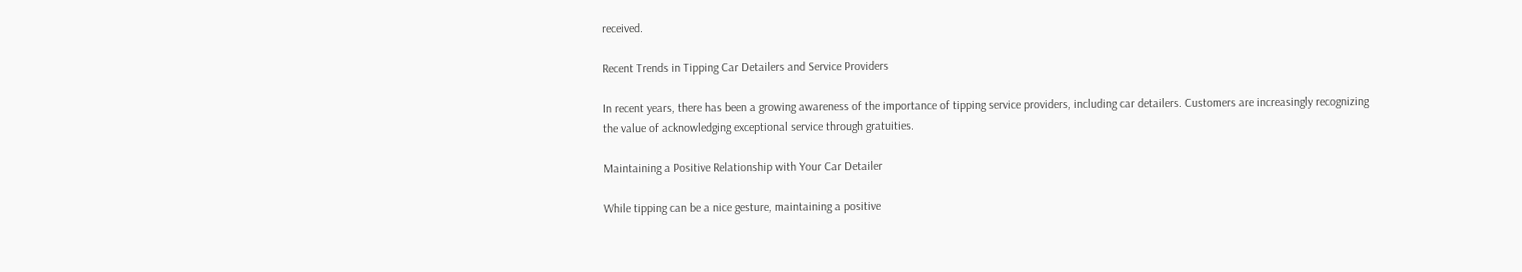received.

Recent Trends in Tipping Car Detailers and Service Providers

In recent years, there has been a growing awareness of the importance of tipping service providers, including car detailers. Customers are increasingly recognizing the value of acknowledging exceptional service through gratuities.

Maintaining a Positive Relationship with Your Car Detailer

While tipping can be a nice gesture, maintaining a positive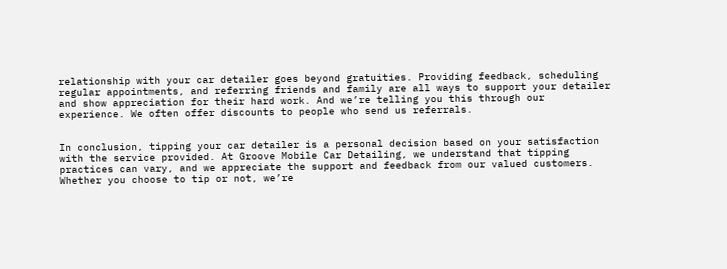relationship with your car detailer goes beyond gratuities. Providing feedback, scheduling regular appointments, and referring friends and family are all ways to support your detailer and show appreciation for their hard work. And we’re telling you this through our experience. We often offer discounts to people who send us referrals.


In conclusion, tipping your car detailer is a personal decision based on your satisfaction with the service provided. At Groove Mobile Car Detailing, we understand that tipping practices can vary, and we appreciate the support and feedback from our valued customers. Whether you choose to tip or not, we’re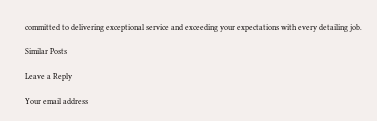committed to delivering exceptional service and exceeding your expectations with every detailing job.

Similar Posts

Leave a Reply

Your email address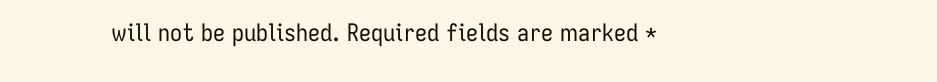will not be published. Required fields are marked *